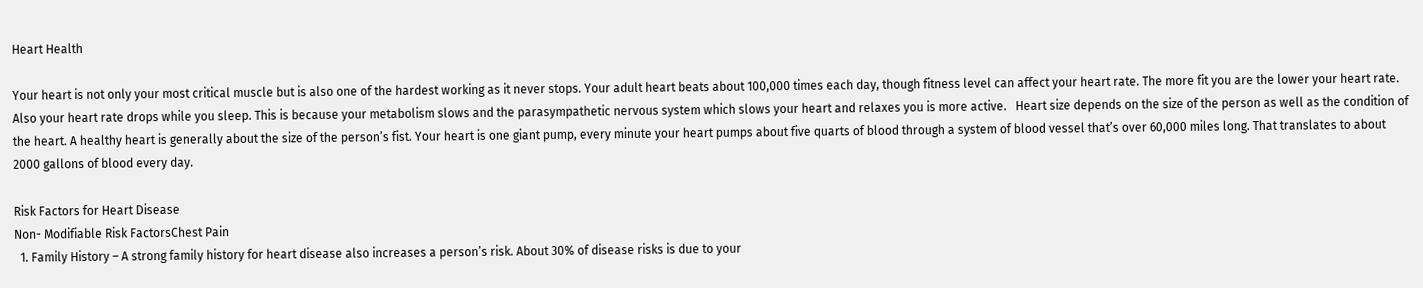Heart Health

Your heart is not only your most critical muscle but is also one of the hardest working as it never stops. Your adult heart beats about 100,000 times each day, though fitness level can affect your heart rate. The more fit you are the lower your heart rate. Also your heart rate drops while you sleep. This is because your metabolism slows and the parasympathetic nervous system which slows your heart and relaxes you is more active.   Heart size depends on the size of the person as well as the condition of the heart. A healthy heart is generally about the size of the person’s fist. Your heart is one giant pump, every minute your heart pumps about five quarts of blood through a system of blood vessel that’s over 60,000 miles long. That translates to about 2000 gallons of blood every day.

Risk Factors for Heart Disease
Non- Modifiable Risk FactorsChest Pain
  1. Family History – A strong family history for heart disease also increases a person’s risk. About 30% of disease risks is due to your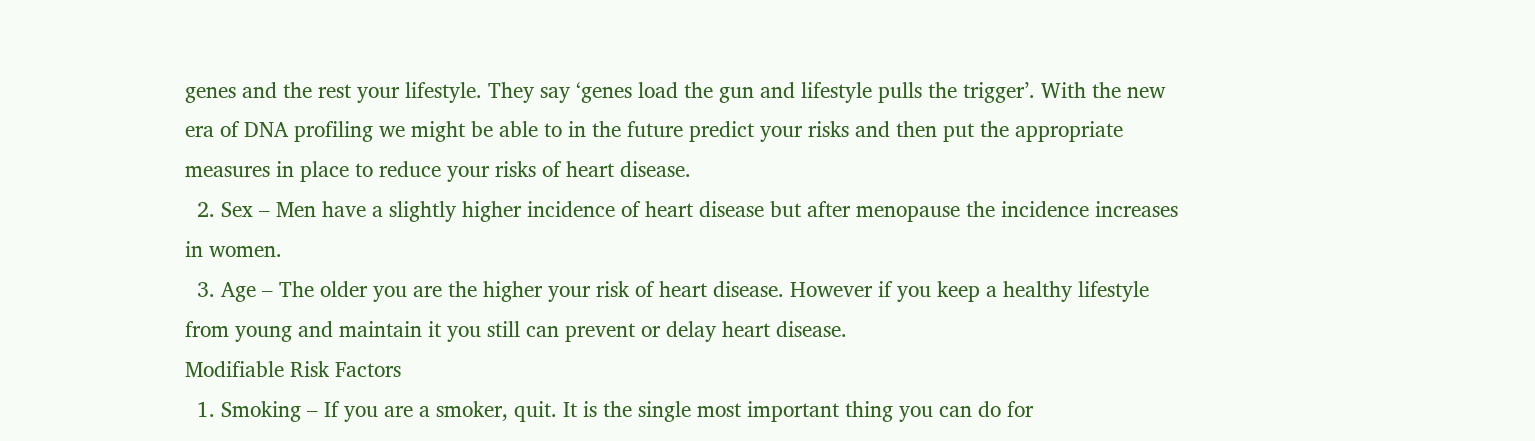genes and the rest your lifestyle. They say ‘genes load the gun and lifestyle pulls the trigger’. With the new era of DNA profiling we might be able to in the future predict your risks and then put the appropriate measures in place to reduce your risks of heart disease.
  2. Sex – Men have a slightly higher incidence of heart disease but after menopause the incidence increases in women.
  3. Age – The older you are the higher your risk of heart disease. However if you keep a healthy lifestyle from young and maintain it you still can prevent or delay heart disease.
Modifiable Risk Factors
  1. Smoking – If you are a smoker, quit. It is the single most important thing you can do for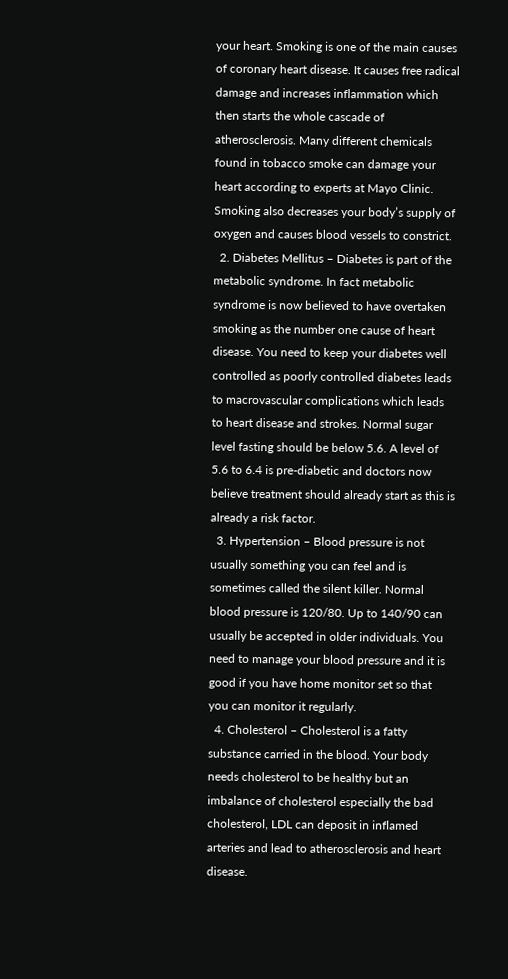your heart. Smoking is one of the main causes of coronary heart disease. It causes free radical damage and increases inflammation which then starts the whole cascade of atherosclerosis. Many different chemicals found in tobacco smoke can damage your heart according to experts at Mayo Clinic. Smoking also decreases your body’s supply of oxygen and causes blood vessels to constrict.
  2. Diabetes Mellitus – Diabetes is part of the metabolic syndrome. In fact metabolic syndrome is now believed to have overtaken smoking as the number one cause of heart disease. You need to keep your diabetes well controlled as poorly controlled diabetes leads to macrovascular complications which leads to heart disease and strokes. Normal sugar level fasting should be below 5.6. A level of 5.6 to 6.4 is pre-diabetic and doctors now believe treatment should already start as this is already a risk factor.
  3. Hypertension – Blood pressure is not usually something you can feel and is sometimes called the silent killer. Normal blood pressure is 120/80. Up to 140/90 can usually be accepted in older individuals. You need to manage your blood pressure and it is good if you have home monitor set so that you can monitor it regularly.
  4. Cholesterol – Cholesterol is a fatty substance carried in the blood. Your body needs cholesterol to be healthy but an imbalance of cholesterol especially the bad cholesterol, LDL can deposit in inflamed arteries and lead to atherosclerosis and heart disease.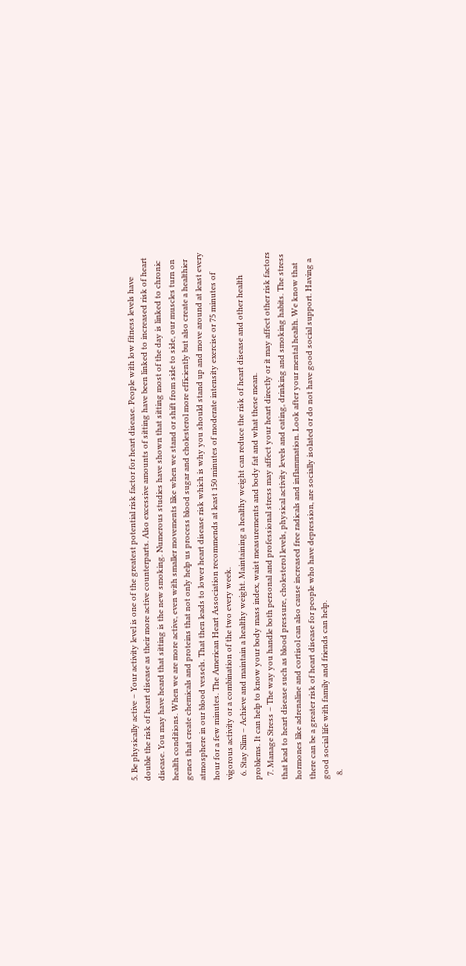5. Be physically active – Your activity level is one of the greatest potential risk factor for heart disease. People with low fitness levels have double the risk of heart disease as their more active counterparts. Also excessive amounts of sitting have been linked to increased risk of heart disease. You may have heard that sitting is the new smoking. Numerous studies have shown that sitting most of the day is linked to chronic health conditions. When we are more active, even with smaller movements like when we stand or shift from side to side, our muscles turn on genes that create chemicals and proteins that not only help us process blood sugar and cholesterol more efficiently but also create a healthier atmosphere in our blood vessels. That then leads to lower heart disease risk which is why you should stand up and move around at least every hour for a few minutes. The American Heart Association recommends at least 150 minutes of moderate intensity exercise or 75 minutes of vigorous activity or a combination of the two every week.
  6. Stay Slim – Achieve and maintain a healthy weight. Maintaining a healthy weight can reduce the risk of heart disease and other health problems. It can help to know your body mass index, waist measurements and body fat and what these mean.
  7. Manage Stress – The way you handle both personal and professional stress may affect your heart directly or it may affect other risk factors that lead to heart disease such as blood pressure, cholesterol levels, physical activity levels and eating, drinking and smoking habits. The stress hormones like adrenaline and cortisol can also cause increased free radicals and inflammation. Look after your mental health. We know that there can be a greater risk of heart disease for people who have depression, are socially isolated or do not have good social support. Having a good social life with family and friends can help.
  8.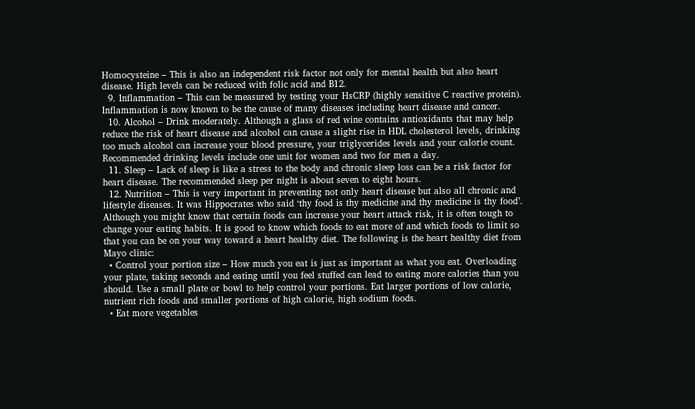Homocysteine – This is also an independent risk factor not only for mental health but also heart disease. High levels can be reduced with folic acid and B12.
  9. Inflammation – This can be measured by testing your HsCRP (highly sensitive C reactive protein). Inflammation is now known to be the cause of many diseases including heart disease and cancer.
  10. Alcohol – Drink moderately. Although a glass of red wine contains antioxidants that may help reduce the risk of heart disease and alcohol can cause a slight rise in HDL cholesterol levels, drinking too much alcohol can increase your blood pressure, your triglycerides levels and your calorie count. Recommended drinking levels include one unit for women and two for men a day.
  11. Sleep – Lack of sleep is like a stress to the body and chronic sleep loss can be a risk factor for heart disease. The recommended sleep per night is about seven to eight hours.
  12. Nutrition – This is very important in preventing not only heart disease but also all chronic and lifestyle diseases. It was Hippocrates who said ‘thy food is thy medicine and thy medicine is thy food’. Although you might know that certain foods can increase your heart attack risk, it is often tough to change your eating habits. It is good to know which foods to eat more of and which foods to limit so that you can be on your way toward a heart healthy diet. The following is the heart healthy diet from Mayo clinic:
  • Control your portion size – How much you eat is just as important as what you eat. Overloading your plate, taking seconds and eating until you feel stuffed can lead to eating more calories than you should. Use a small plate or bowl to help control your portions. Eat larger portions of low calorie, nutrient rich foods and smaller portions of high calorie, high sodium foods.
  • Eat more vegetables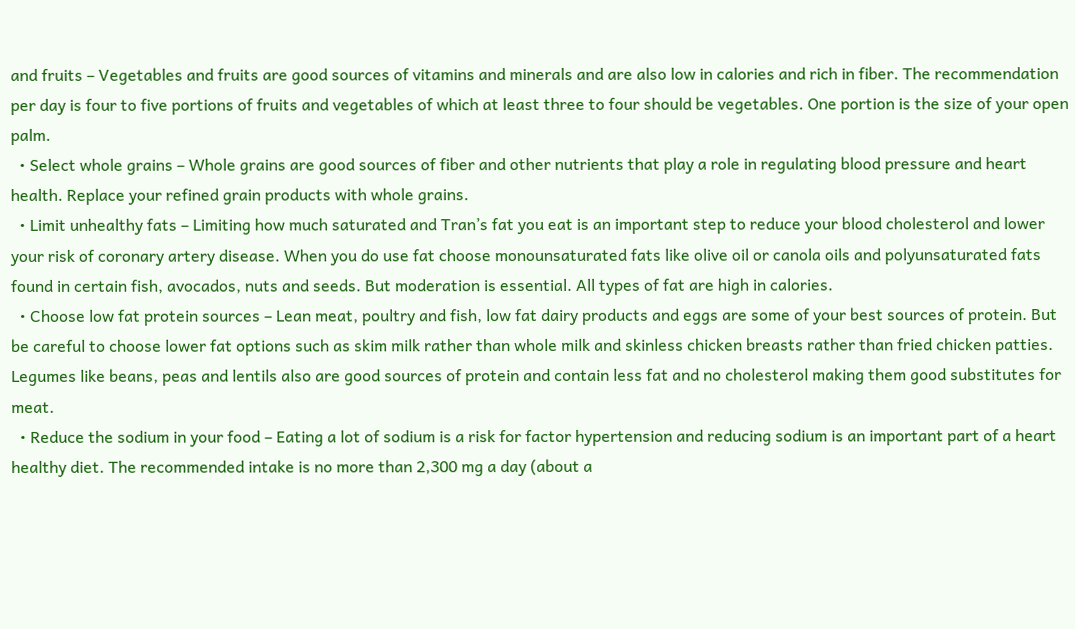and fruits – Vegetables and fruits are good sources of vitamins and minerals and are also low in calories and rich in fiber. The recommendation per day is four to five portions of fruits and vegetables of which at least three to four should be vegetables. One portion is the size of your open palm.
  • Select whole grains – Whole grains are good sources of fiber and other nutrients that play a role in regulating blood pressure and heart health. Replace your refined grain products with whole grains.
  • Limit unhealthy fats – Limiting how much saturated and Tran’s fat you eat is an important step to reduce your blood cholesterol and lower your risk of coronary artery disease. When you do use fat choose monounsaturated fats like olive oil or canola oils and polyunsaturated fats found in certain fish, avocados, nuts and seeds. But moderation is essential. All types of fat are high in calories.
  • Choose low fat protein sources – Lean meat, poultry and fish, low fat dairy products and eggs are some of your best sources of protein. But be careful to choose lower fat options such as skim milk rather than whole milk and skinless chicken breasts rather than fried chicken patties. Legumes like beans, peas and lentils also are good sources of protein and contain less fat and no cholesterol making them good substitutes for meat.
  • Reduce the sodium in your food – Eating a lot of sodium is a risk for factor hypertension and reducing sodium is an important part of a heart healthy diet. The recommended intake is no more than 2,300 mg a day (about a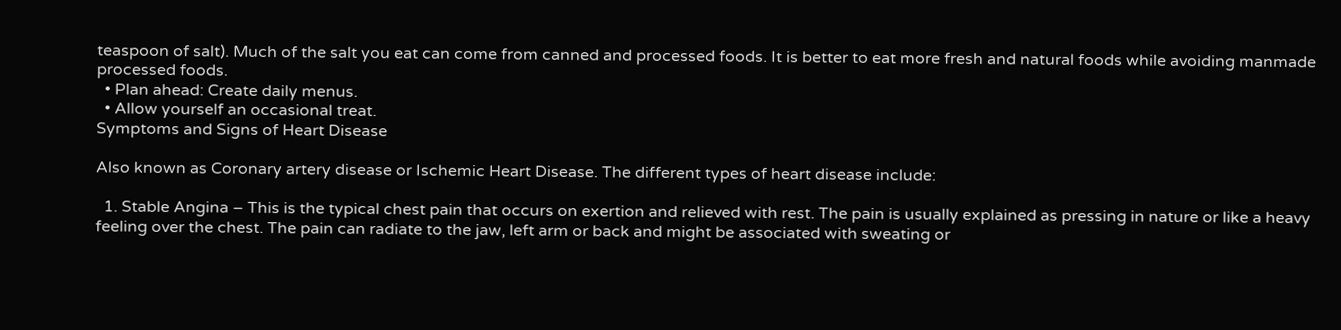teaspoon of salt). Much of the salt you eat can come from canned and processed foods. It is better to eat more fresh and natural foods while avoiding manmade processed foods.
  • Plan ahead: Create daily menus.
  • Allow yourself an occasional treat.
Symptoms and Signs of Heart Disease

Also known as Coronary artery disease or Ischemic Heart Disease. The different types of heart disease include:

  1. Stable Angina – This is the typical chest pain that occurs on exertion and relieved with rest. The pain is usually explained as pressing in nature or like a heavy feeling over the chest. The pain can radiate to the jaw, left arm or back and might be associated with sweating or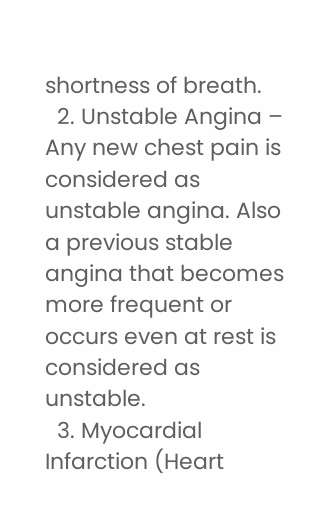shortness of breath.
  2. Unstable Angina – Any new chest pain is considered as unstable angina. Also a previous stable angina that becomes more frequent or occurs even at rest is considered as unstable.
  3. Myocardial Infarction (Heart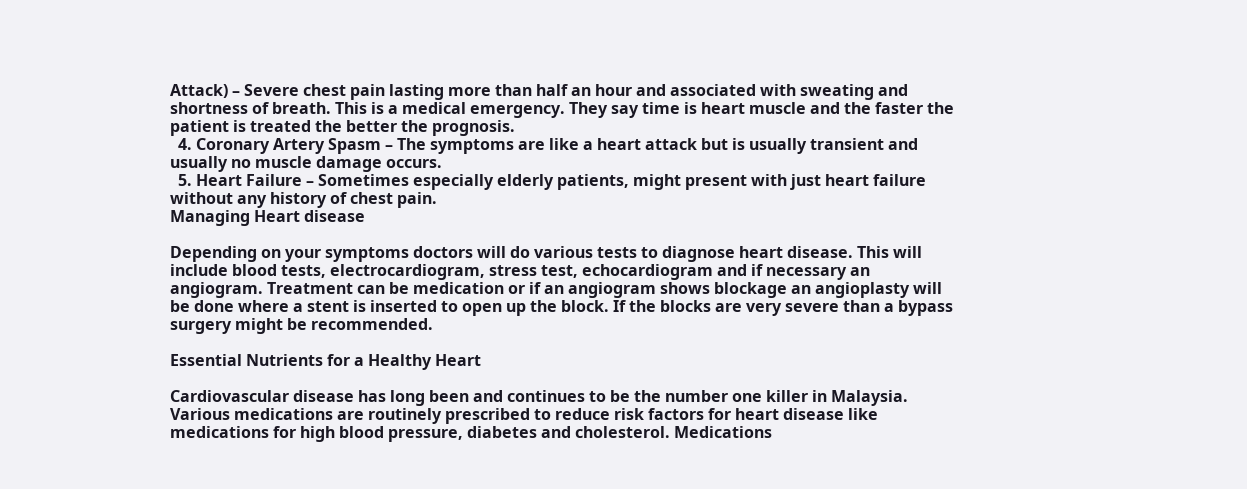Attack) – Severe chest pain lasting more than half an hour and associated with sweating and shortness of breath. This is a medical emergency. They say time is heart muscle and the faster the patient is treated the better the prognosis.
  4. Coronary Artery Spasm – The symptoms are like a heart attack but is usually transient and usually no muscle damage occurs.
  5. Heart Failure – Sometimes especially elderly patients, might present with just heart failure without any history of chest pain.
Managing Heart disease

Depending on your symptoms doctors will do various tests to diagnose heart disease. This will include blood tests, electrocardiogram, stress test, echocardiogram and if necessary an angiogram. Treatment can be medication or if an angiogram shows blockage an angioplasty will be done where a stent is inserted to open up the block. If the blocks are very severe than a bypass surgery might be recommended.

Essential Nutrients for a Healthy Heart

Cardiovascular disease has long been and continues to be the number one killer in Malaysia. Various medications are routinely prescribed to reduce risk factors for heart disease like medications for high blood pressure, diabetes and cholesterol. Medications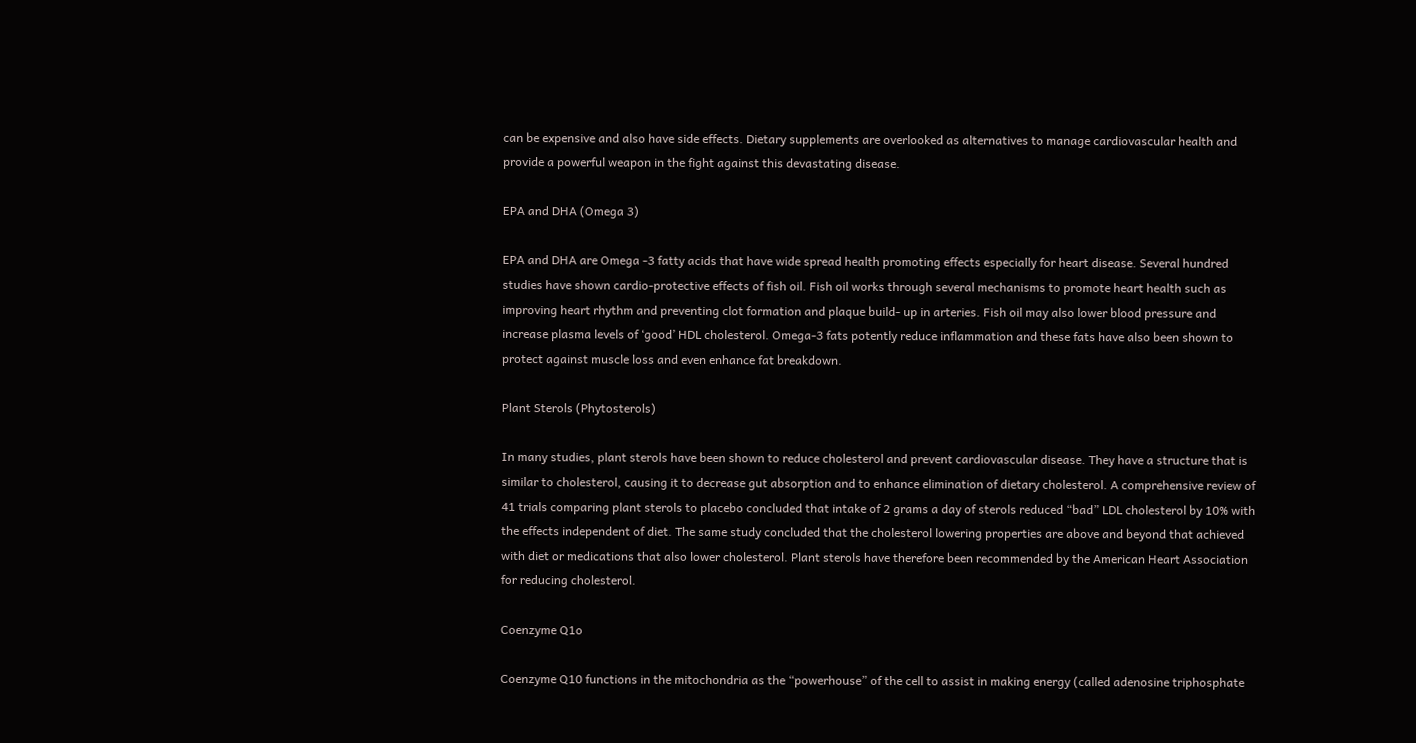can be expensive and also have side effects. Dietary supplements are overlooked as alternatives to manage cardiovascular health and provide a powerful weapon in the fight against this devastating disease.

EPA and DHA (Omega 3)

EPA and DHA are Omega -3 fatty acids that have wide spread health promoting effects especially for heart disease. Several hundred studies have shown cardio-protective effects of fish oil. Fish oil works through several mechanisms to promote heart health such as improving heart rhythm and preventing clot formation and plaque build- up in arteries. Fish oil may also lower blood pressure and increase plasma levels of ‘good’ HDL cholesterol. Omega-3 fats potently reduce inflammation and these fats have also been shown to protect against muscle loss and even enhance fat breakdown.

Plant Sterols (Phytosterols)

In many studies, plant sterols have been shown to reduce cholesterol and prevent cardiovascular disease. They have a structure that is similar to cholesterol, causing it to decrease gut absorption and to enhance elimination of dietary cholesterol. A comprehensive review of 41 trials comparing plant sterols to placebo concluded that intake of 2 grams a day of sterols reduced “bad” LDL cholesterol by 10% with the effects independent of diet. The same study concluded that the cholesterol lowering properties are above and beyond that achieved with diet or medications that also lower cholesterol. Plant sterols have therefore been recommended by the American Heart Association for reducing cholesterol.

Coenzyme Q1o

Coenzyme Q10 functions in the mitochondria as the “powerhouse” of the cell to assist in making energy (called adenosine triphosphate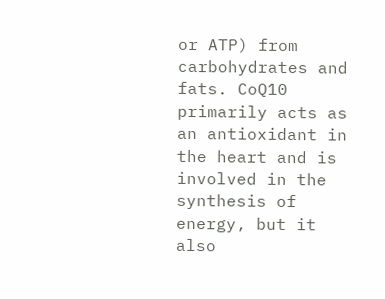or ATP) from carbohydrates and fats. CoQ10 primarily acts as an antioxidant in the heart and is involved in the synthesis of energy, but it also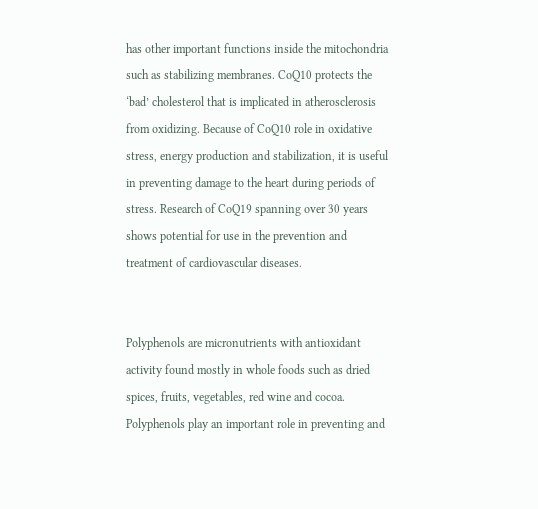has other important functions inside the mitochondria such as stabilizing membranes. CoQ10 protects the ‘bad’ cholesterol that is implicated in atherosclerosis from oxidizing. Because of CoQ10 role in oxidative stress, energy production and stabilization, it is useful in preventing damage to the heart during periods of stress. Research of CoQ19 spanning over 30 years shows potential for use in the prevention and treatment of cardiovascular diseases.


Polyphenols are micronutrients with antioxidant activity found mostly in whole foods such as dried spices, fruits, vegetables, red wine and cocoa. Polyphenols play an important role in preventing and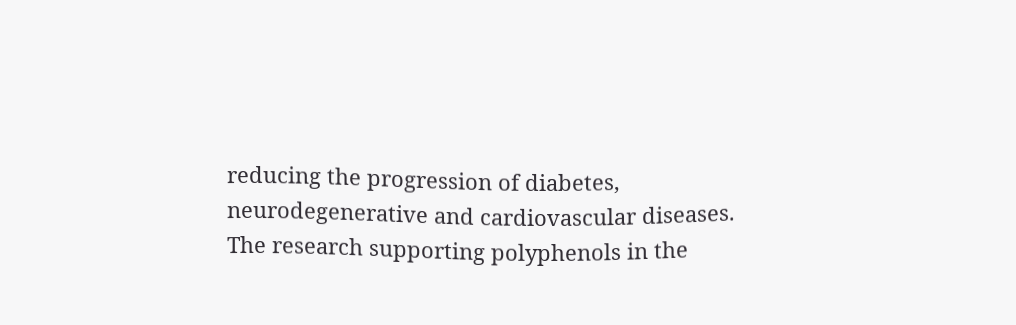reducing the progression of diabetes, neurodegenerative and cardiovascular diseases. The research supporting polyphenols in the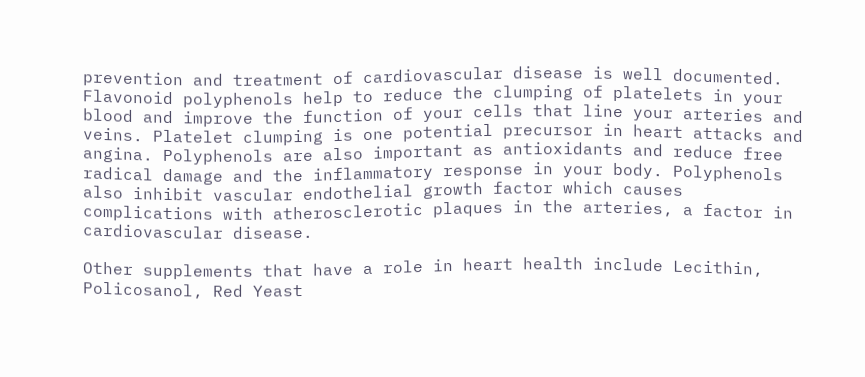prevention and treatment of cardiovascular disease is well documented. Flavonoid polyphenols help to reduce the clumping of platelets in your blood and improve the function of your cells that line your arteries and veins. Platelet clumping is one potential precursor in heart attacks and angina. Polyphenols are also important as antioxidants and reduce free radical damage and the inflammatory response in your body. Polyphenols also inhibit vascular endothelial growth factor which causes complications with atherosclerotic plaques in the arteries, a factor in cardiovascular disease.

Other supplements that have a role in heart health include Lecithin, Policosanol, Red Yeast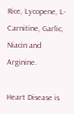Rice, Lycopene, L-Carnitine, Garlic, Niacin and Arginine.

Heart Disease is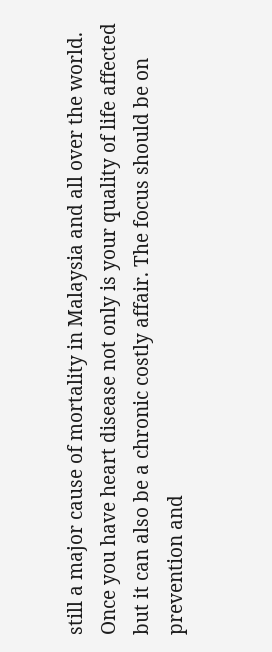still a major cause of mortality in Malaysia and all over the world. Once you have heart disease not only is your quality of life affected but it can also be a chronic costly affair. The focus should be on prevention and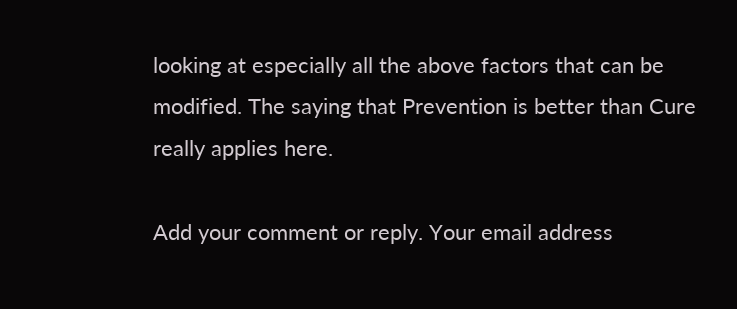looking at especially all the above factors that can be modified. The saying that Prevention is better than Cure really applies here.

Add your comment or reply. Your email address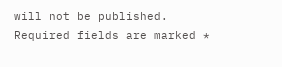will not be published. Required fields are marked *